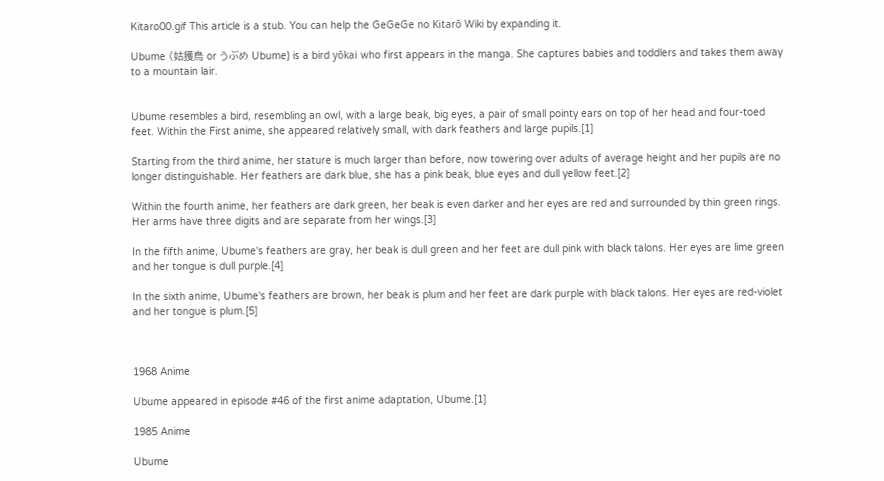Kitaro00.gif This article is a stub. You can help the GeGeGe no Kitarō Wiki by expanding it.

Ubume (姑獲鳥 or うぶめ Ubume) is a bird yōkai who first appears in the manga. She captures babies and toddlers and takes them away to a mountain lair.


Ubume resembles a bird, resembling an owl, with a large beak, big eyes, a pair of small pointy ears on top of her head and four-toed feet. Within the First anime, she appeared relatively small, with dark feathers and large pupils.[1]

Starting from the third anime, her stature is much larger than before, now towering over adults of average height and her pupils are no longer distinguishable. Her feathers are dark blue, she has a pink beak, blue eyes and dull yellow feet.[2]

Within the fourth anime, her feathers are dark green, her beak is even darker and her eyes are red and surrounded by thin green rings. Her arms have three digits and are separate from her wings.[3]

In the fifth anime, Ubume's feathers are gray, her beak is dull green and her feet are dull pink with black talons. Her eyes are lime green and her tongue is dull purple.[4]

In the sixth anime, Ubume's feathers are brown, her beak is plum and her feet are dark purple with black talons. Her eyes are red-violet and her tongue is plum.[5]



1968 Anime

Ubume appeared in episode #46 of the first anime adaptation, Ubume.[1]

1985 Anime

Ubume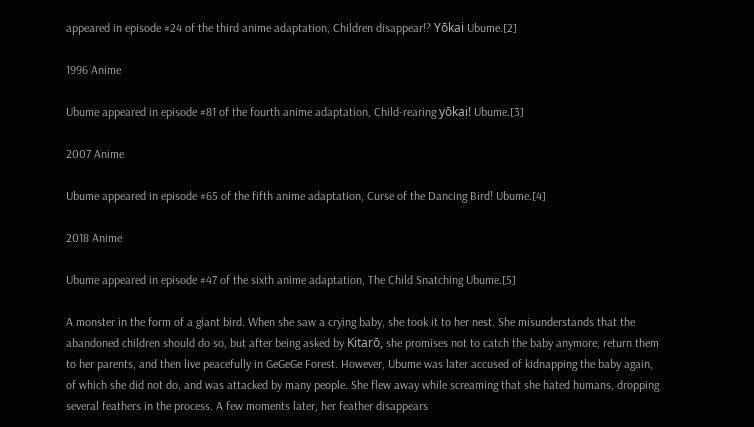appeared in episode #24 of the third anime adaptation, Children disappear!? Yōkai Ubume.[2]

1996 Anime

Ubume appeared in episode #81 of the fourth anime adaptation, Child-rearing yōkai! Ubume.[3]

2007 Anime

Ubume appeared in episode #65 of the fifth anime adaptation, Curse of the Dancing Bird! Ubume.[4]

2018 Anime

Ubume appeared in episode #47 of the sixth anime adaptation, The Child Snatching Ubume.[5]

A monster in the form of a giant bird. When she saw a crying baby, she took it to her nest. She misunderstands that the abandoned children should do so, but after being asked by Kitarō, she promises not to catch the baby anymore, return them to her parents, and then live peacefully in GeGeGe Forest. However, Ubume was later accused of kidnapping the baby again, of which she did not do, and was attacked by many people. She flew away while screaming that she hated humans, dropping several feathers in the process. A few moments later, her feather disappears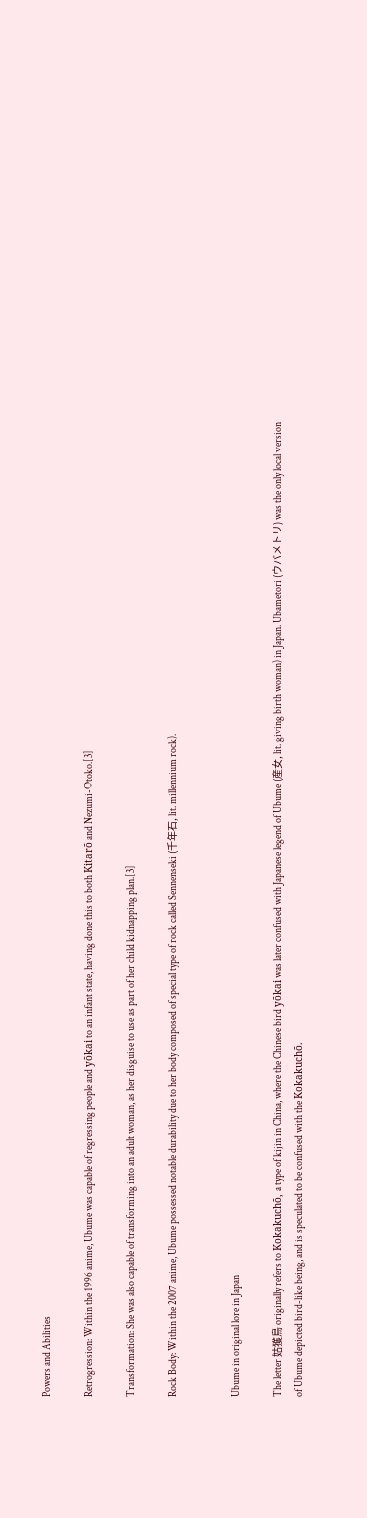Powers and Abilities

Retrogression: Within the 1996 anime, Ubume was capable of regressing people and yōkai to an infant state, having done this to both Kitarō and Nezumi-Otoko.[3]

Transformation: She was also capable of transforming into an adult woman, as her disguise to use as part of her child kidnapping plan.[3]

Rock Body: Within the 2007 anime, Ubume possessed notable durability due to her body composed of special type of rock called Sennenseki (千年石, lit. millennium rock).


Ubume in original lore in Japan

The letter 姑獲鳥 originally refers to Kokakuchō, a type of kijin in China, where the Chinese bird yōkai was later confused with Japanese legend of Ubume (産女, lit. giving birth woman) in Japan. Ubametori (ウバメトリ) was the only local version of Ubume depicted bird-like being, and is speculated to be confused with the Kokakuchō.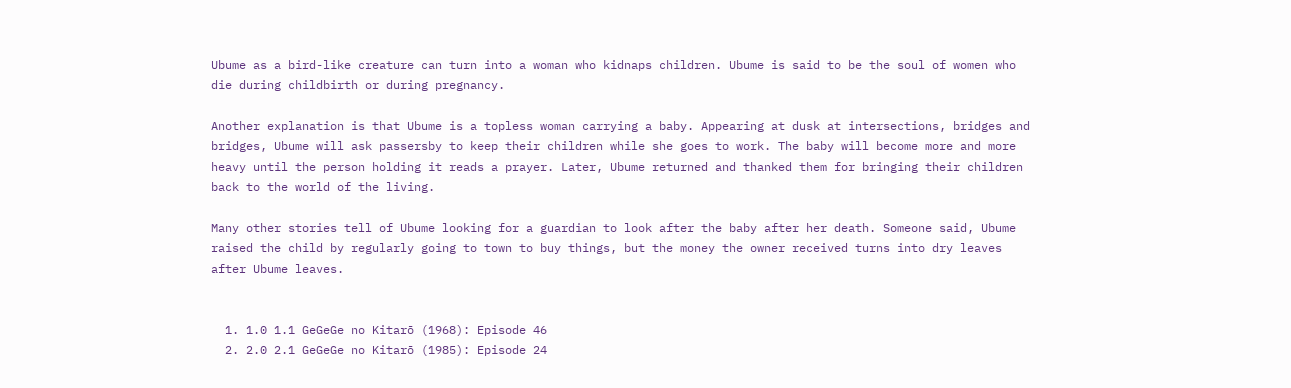Ubume as a bird-like creature can turn into a woman who kidnaps children. Ubume is said to be the soul of women who die during childbirth or during pregnancy.

Another explanation is that Ubume is a topless woman carrying a baby. Appearing at dusk at intersections, bridges and bridges, Ubume will ask passersby to keep their children while she goes to work. The baby will become more and more heavy until the person holding it reads a prayer. Later, Ubume returned and thanked them for bringing their children back to the world of the living.

Many other stories tell of Ubume looking for a guardian to look after the baby after her death. Someone said, Ubume raised the child by regularly going to town to buy things, but the money the owner received turns into dry leaves after Ubume leaves.


  1. 1.0 1.1 GeGeGe no Kitarō (1968): Episode 46
  2. 2.0 2.1 GeGeGe no Kitarō (1985): Episode 24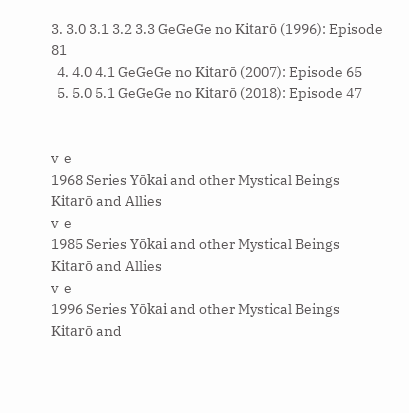3. 3.0 3.1 3.2 3.3 GeGeGe no Kitarō (1996): Episode 81
  4. 4.0 4.1 GeGeGe no Kitarō (2007): Episode 65
  5. 5.0 5.1 GeGeGe no Kitarō (2018): Episode 47


v  e
1968 Series Yōkai and other Mystical Beings
Kitarō and Allies
v  e
1985 Series Yōkai and other Mystical Beings
Kitarō and Allies
v  e
1996 Series Yōkai and other Mystical Beings
Kitarō and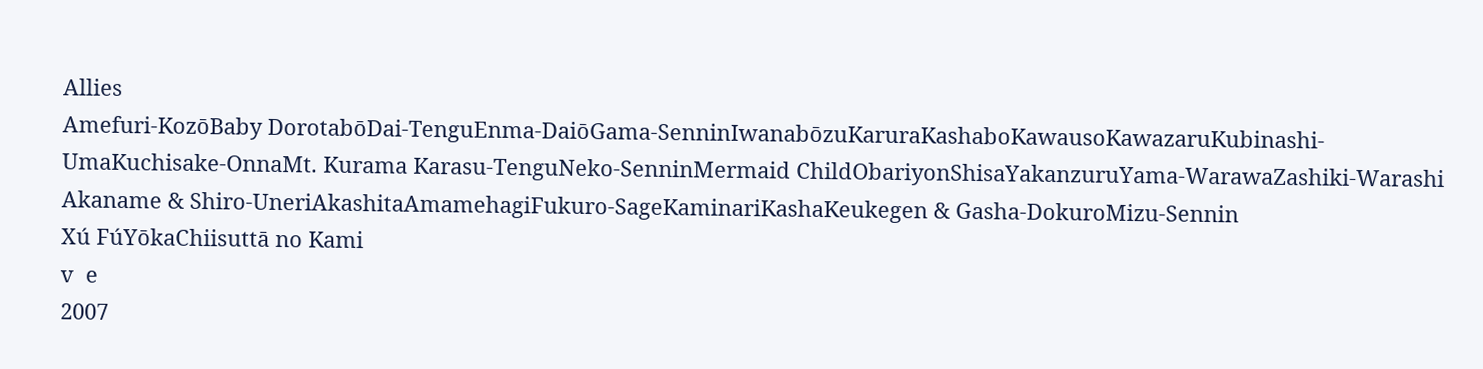Allies
Amefuri-KozōBaby DorotabōDai-TenguEnma-DaiōGama-SenninIwanabōzuKaruraKashaboKawausoKawazaruKubinashi-UmaKuchisake-OnnaMt. Kurama Karasu-TenguNeko-SenninMermaid ChildObariyonShisaYakanzuruYama-WarawaZashiki-Warashi
Akaname & Shiro-UneriAkashitaAmamehagiFukuro-SageKaminariKashaKeukegen & Gasha-DokuroMizu-Sennin
Xú FúYōkaChiisuttā no Kami
v  e
2007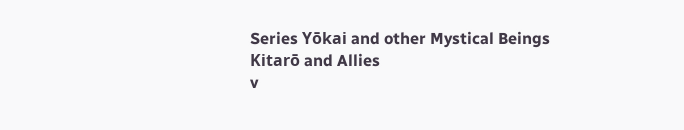Series Yōkai and other Mystical Beings
Kitarō and Allies
v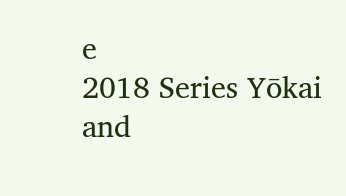e
2018 Series Yōkai and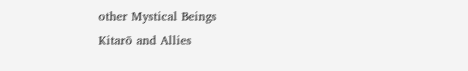other Mystical Beings
Kitarō and Allies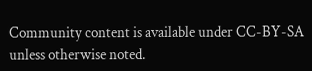Community content is available under CC-BY-SA unless otherwise noted.